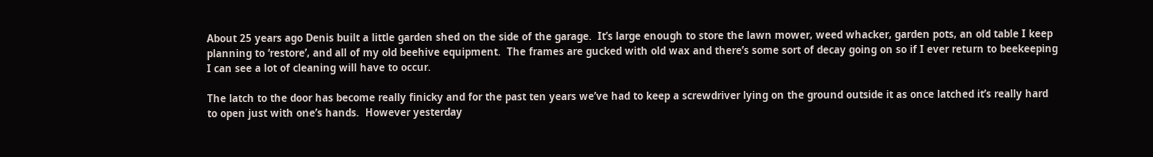About 25 years ago Denis built a little garden shed on the side of the garage.  It’s large enough to store the lawn mower, weed whacker, garden pots, an old table I keep planning to ‘restore’, and all of my old beehive equipment.  The frames are gucked with old wax and there’s some sort of decay going on so if I ever return to beekeeping I can see a lot of cleaning will have to occur.

The latch to the door has become really finicky and for the past ten years we’ve had to keep a screwdriver lying on the ground outside it as once latched it’s really hard to open just with one’s hands.  However yesterday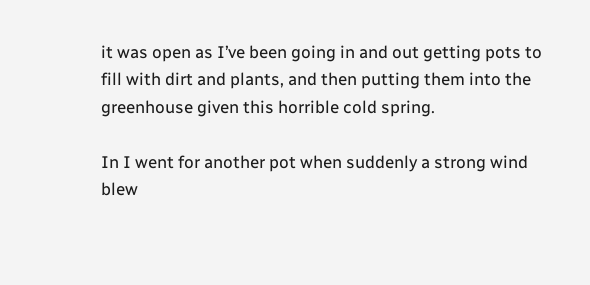it was open as I’ve been going in and out getting pots to fill with dirt and plants, and then putting them into the greenhouse given this horrible cold spring.

In I went for another pot when suddenly a strong wind blew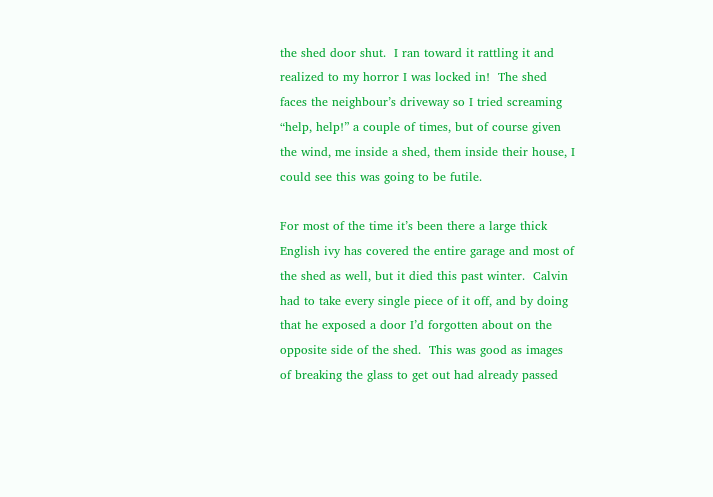the shed door shut.  I ran toward it rattling it and realized to my horror I was locked in!  The shed faces the neighbour’s driveway so I tried screaming “help, help!” a couple of times, but of course given the wind, me inside a shed, them inside their house, I could see this was going to be futile.

For most of the time it’s been there a large thick English ivy has covered the entire garage and most of the shed as well, but it died this past winter.  Calvin had to take every single piece of it off, and by doing that he exposed a door I’d forgotten about on the opposite side of the shed.  This was good as images of breaking the glass to get out had already passed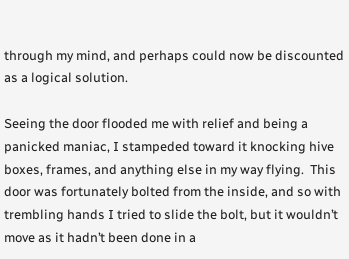through my mind, and perhaps could now be discounted as a logical solution.

Seeing the door flooded me with relief and being a panicked maniac, I stampeded toward it knocking hive boxes, frames, and anything else in my way flying.  This door was fortunately bolted from the inside, and so with trembling hands I tried to slide the bolt, but it wouldn’t move as it hadn’t been done in a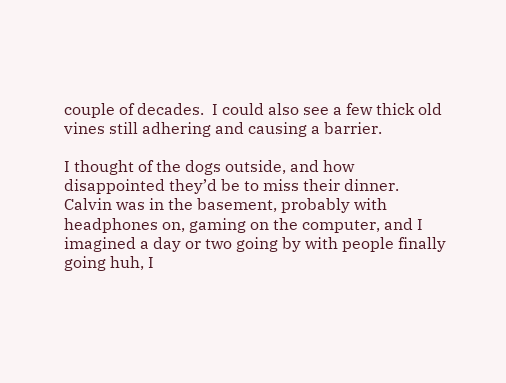couple of decades.  I could also see a few thick old vines still adhering and causing a barrier.

I thought of the dogs outside, and how disappointed they’d be to miss their dinner.  Calvin was in the basement, probably with headphones on, gaming on the computer, and I imagined a day or two going by with people finally going huh, I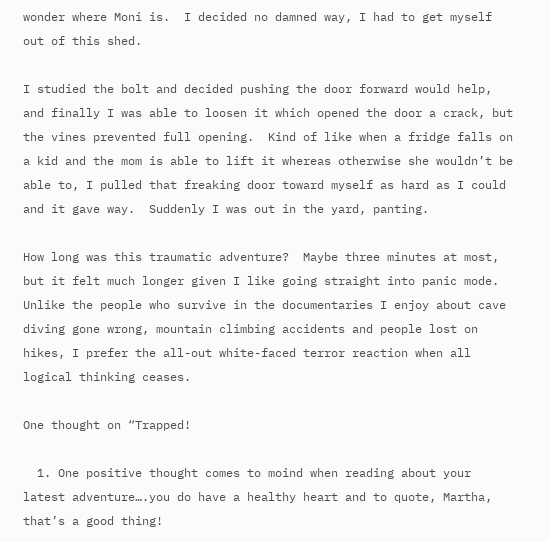wonder where Moni is.  I decided no damned way, I had to get myself out of this shed.

I studied the bolt and decided pushing the door forward would help, and finally I was able to loosen it which opened the door a crack, but the vines prevented full opening.  Kind of like when a fridge falls on a kid and the mom is able to lift it whereas otherwise she wouldn’t be able to, I pulled that freaking door toward myself as hard as I could and it gave way.  Suddenly I was out in the yard, panting.

How long was this traumatic adventure?  Maybe three minutes at most, but it felt much longer given I like going straight into panic mode.  Unlike the people who survive in the documentaries I enjoy about cave diving gone wrong, mountain climbing accidents and people lost on hikes, I prefer the all-out white-faced terror reaction when all logical thinking ceases.

One thought on “Trapped!

  1. One positive thought comes to moind when reading about your latest adventure….you do have a healthy heart and to quote, Martha, that’s a good thing!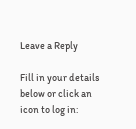Leave a Reply

Fill in your details below or click an icon to log in: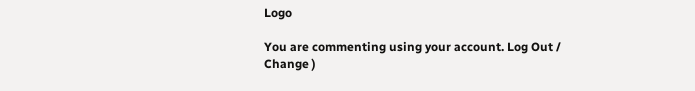Logo

You are commenting using your account. Log Out /  Change )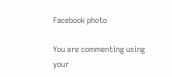Facebook photo

You are commenting using your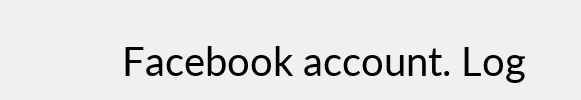Facebook account. Log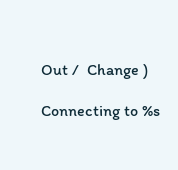Out /  Change )

Connecting to %s